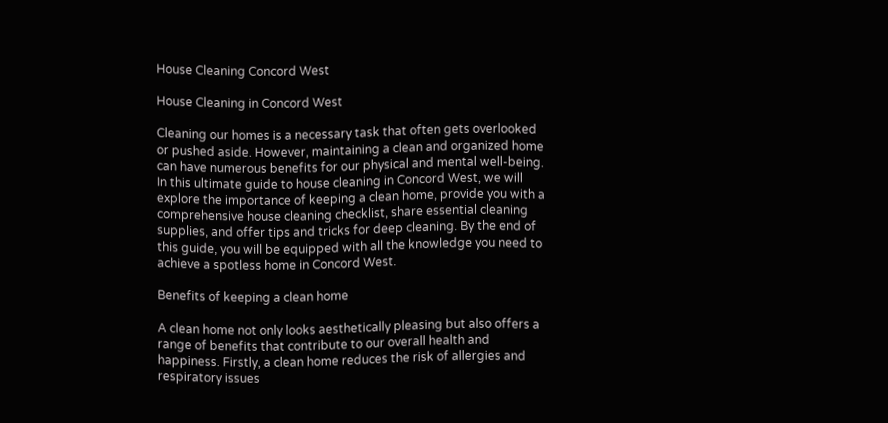House Cleaning Concord West

House Cleaning in Concord West

Cleaning our homes is a necessary task that often gets overlooked or pushed aside. However, maintaining a clean and organized home can have numerous benefits for our physical and mental well-being. In this ultimate guide to house cleaning in Concord West, we will explore the importance of keeping a clean home, provide you with a comprehensive house cleaning checklist, share essential cleaning supplies, and offer tips and tricks for deep cleaning. By the end of this guide, you will be equipped with all the knowledge you need to achieve a spotless home in Concord West.

Benefits of keeping a clean home

A clean home not only looks aesthetically pleasing but also offers a range of benefits that contribute to our overall health and happiness. Firstly, a clean home reduces the risk of allergies and respiratory issues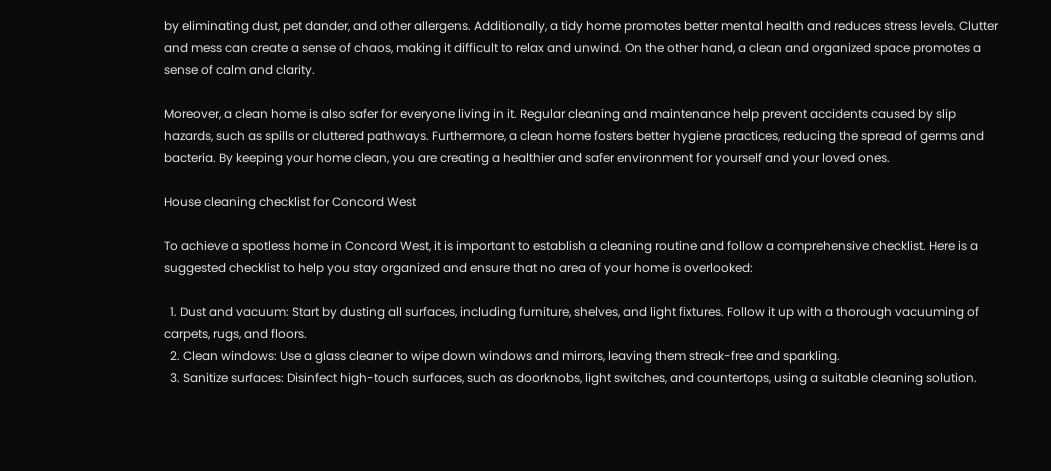by eliminating dust, pet dander, and other allergens. Additionally, a tidy home promotes better mental health and reduces stress levels. Clutter and mess can create a sense of chaos, making it difficult to relax and unwind. On the other hand, a clean and organized space promotes a sense of calm and clarity.

Moreover, a clean home is also safer for everyone living in it. Regular cleaning and maintenance help prevent accidents caused by slip hazards, such as spills or cluttered pathways. Furthermore, a clean home fosters better hygiene practices, reducing the spread of germs and bacteria. By keeping your home clean, you are creating a healthier and safer environment for yourself and your loved ones.

House cleaning checklist for Concord West

To achieve a spotless home in Concord West, it is important to establish a cleaning routine and follow a comprehensive checklist. Here is a suggested checklist to help you stay organized and ensure that no area of your home is overlooked:

  1. Dust and vacuum: Start by dusting all surfaces, including furniture, shelves, and light fixtures. Follow it up with a thorough vacuuming of carpets, rugs, and floors.
  2. Clean windows: Use a glass cleaner to wipe down windows and mirrors, leaving them streak-free and sparkling.
  3. Sanitize surfaces: Disinfect high-touch surfaces, such as doorknobs, light switches, and countertops, using a suitable cleaning solution.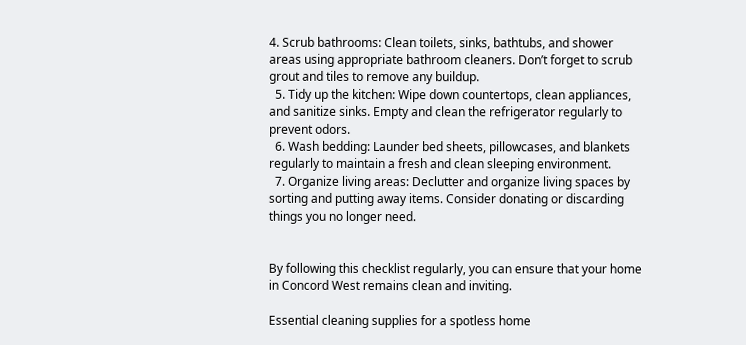4. Scrub bathrooms: Clean toilets, sinks, bathtubs, and shower areas using appropriate bathroom cleaners. Don’t forget to scrub grout and tiles to remove any buildup.
  5. Tidy up the kitchen: Wipe down countertops, clean appliances, and sanitize sinks. Empty and clean the refrigerator regularly to prevent odors.
  6. Wash bedding: Launder bed sheets, pillowcases, and blankets regularly to maintain a fresh and clean sleeping environment.
  7. Organize living areas: Declutter and organize living spaces by sorting and putting away items. Consider donating or discarding things you no longer need.


By following this checklist regularly, you can ensure that your home in Concord West remains clean and inviting.

Essential cleaning supplies for a spotless home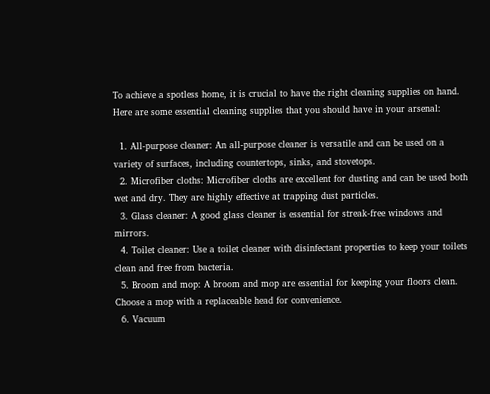To achieve a spotless home, it is crucial to have the right cleaning supplies on hand. Here are some essential cleaning supplies that you should have in your arsenal:

  1. All-purpose cleaner: An all-purpose cleaner is versatile and can be used on a variety of surfaces, including countertops, sinks, and stovetops.
  2. Microfiber cloths: Microfiber cloths are excellent for dusting and can be used both wet and dry. They are highly effective at trapping dust particles.
  3. Glass cleaner: A good glass cleaner is essential for streak-free windows and mirrors.
  4. Toilet cleaner: Use a toilet cleaner with disinfectant properties to keep your toilets clean and free from bacteria.
  5. Broom and mop: A broom and mop are essential for keeping your floors clean. Choose a mop with a replaceable head for convenience.
  6. Vacuum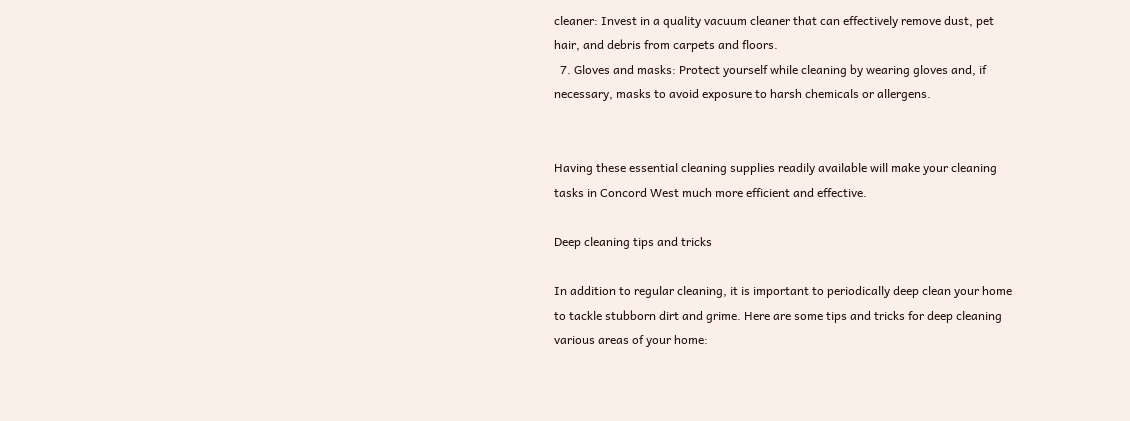cleaner: Invest in a quality vacuum cleaner that can effectively remove dust, pet hair, and debris from carpets and floors.
  7. Gloves and masks: Protect yourself while cleaning by wearing gloves and, if necessary, masks to avoid exposure to harsh chemicals or allergens.


Having these essential cleaning supplies readily available will make your cleaning tasks in Concord West much more efficient and effective.

Deep cleaning tips and tricks

In addition to regular cleaning, it is important to periodically deep clean your home to tackle stubborn dirt and grime. Here are some tips and tricks for deep cleaning various areas of your home: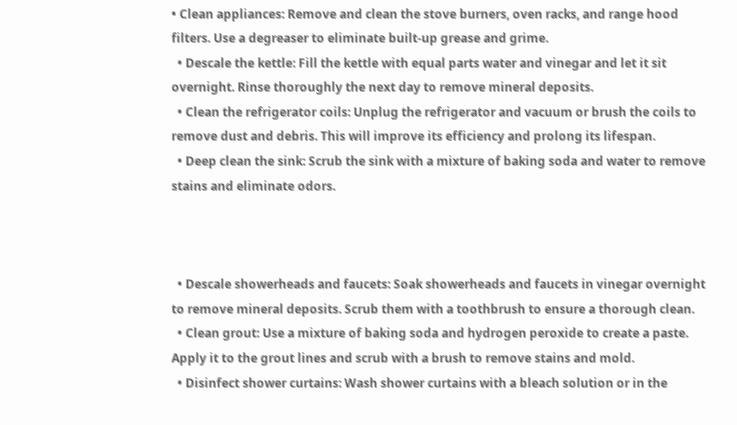• Clean appliances: Remove and clean the stove burners, oven racks, and range hood filters. Use a degreaser to eliminate built-up grease and grime.
  • Descale the kettle: Fill the kettle with equal parts water and vinegar and let it sit overnight. Rinse thoroughly the next day to remove mineral deposits.
  • Clean the refrigerator coils: Unplug the refrigerator and vacuum or brush the coils to remove dust and debris. This will improve its efficiency and prolong its lifespan.
  • Deep clean the sink: Scrub the sink with a mixture of baking soda and water to remove stains and eliminate odors.



  • Descale showerheads and faucets: Soak showerheads and faucets in vinegar overnight to remove mineral deposits. Scrub them with a toothbrush to ensure a thorough clean.
  • Clean grout: Use a mixture of baking soda and hydrogen peroxide to create a paste. Apply it to the grout lines and scrub with a brush to remove stains and mold.
  • Disinfect shower curtains: Wash shower curtains with a bleach solution or in the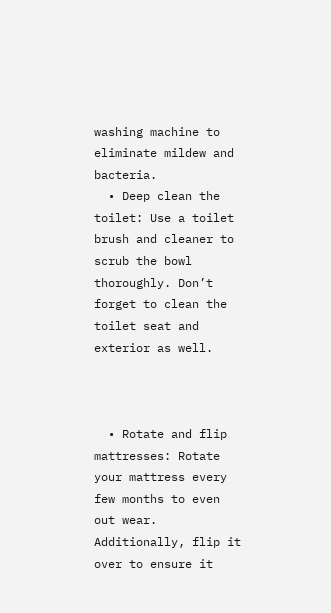washing machine to eliminate mildew and bacteria.
  • Deep clean the toilet: Use a toilet brush and cleaner to scrub the bowl thoroughly. Don’t forget to clean the toilet seat and exterior as well.



  • Rotate and flip mattresses: Rotate your mattress every few months to even out wear. Additionally, flip it over to ensure it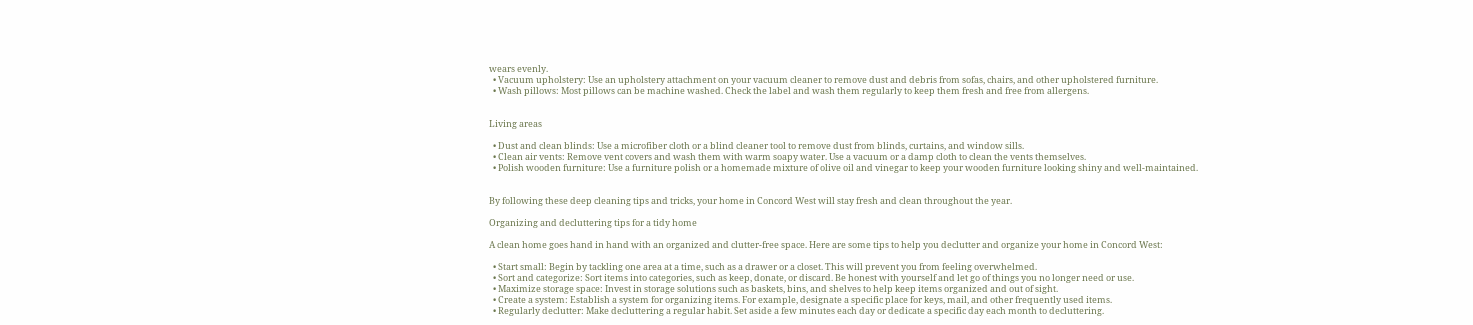wears evenly.
  • Vacuum upholstery: Use an upholstery attachment on your vacuum cleaner to remove dust and debris from sofas, chairs, and other upholstered furniture.
  • Wash pillows: Most pillows can be machine washed. Check the label and wash them regularly to keep them fresh and free from allergens.


Living areas

  • Dust and clean blinds: Use a microfiber cloth or a blind cleaner tool to remove dust from blinds, curtains, and window sills.
  • Clean air vents: Remove vent covers and wash them with warm soapy water. Use a vacuum or a damp cloth to clean the vents themselves.
  • Polish wooden furniture: Use a furniture polish or a homemade mixture of olive oil and vinegar to keep your wooden furniture looking shiny and well-maintained.


By following these deep cleaning tips and tricks, your home in Concord West will stay fresh and clean throughout the year.

Organizing and decluttering tips for a tidy home

A clean home goes hand in hand with an organized and clutter-free space. Here are some tips to help you declutter and organize your home in Concord West:

  • Start small: Begin by tackling one area at a time, such as a drawer or a closet. This will prevent you from feeling overwhelmed.
  • Sort and categorize: Sort items into categories, such as keep, donate, or discard. Be honest with yourself and let go of things you no longer need or use.
  • Maximize storage space: Invest in storage solutions such as baskets, bins, and shelves to help keep items organized and out of sight.
  • Create a system: Establish a system for organizing items. For example, designate a specific place for keys, mail, and other frequently used items.
  • Regularly declutter: Make decluttering a regular habit. Set aside a few minutes each day or dedicate a specific day each month to decluttering.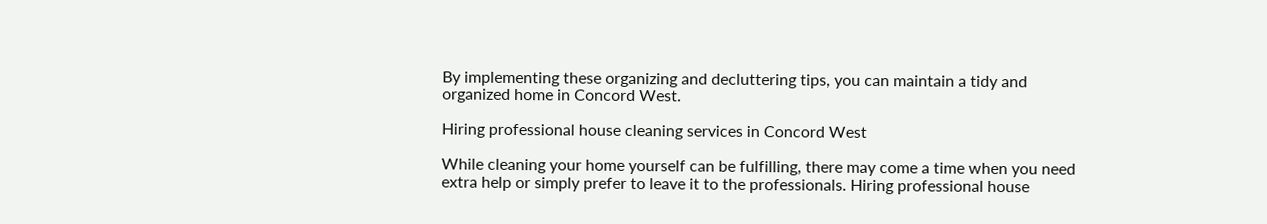By implementing these organizing and decluttering tips, you can maintain a tidy and organized home in Concord West.

Hiring professional house cleaning services in Concord West

While cleaning your home yourself can be fulfilling, there may come a time when you need extra help or simply prefer to leave it to the professionals. Hiring professional house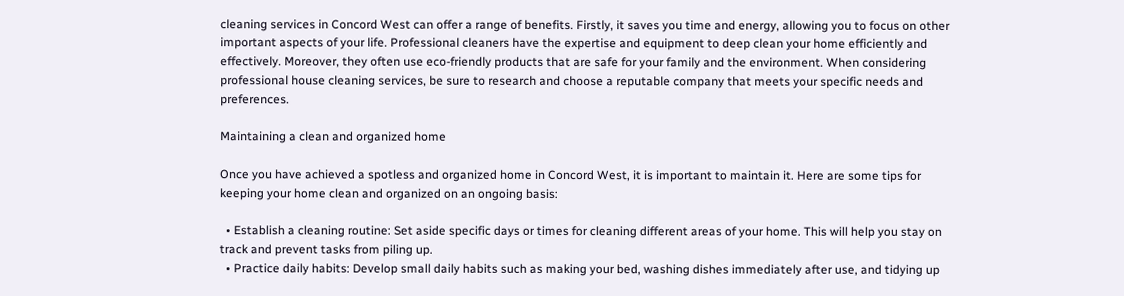cleaning services in Concord West can offer a range of benefits. Firstly, it saves you time and energy, allowing you to focus on other important aspects of your life. Professional cleaners have the expertise and equipment to deep clean your home efficiently and effectively. Moreover, they often use eco-friendly products that are safe for your family and the environment. When considering professional house cleaning services, be sure to research and choose a reputable company that meets your specific needs and preferences.

Maintaining a clean and organized home

Once you have achieved a spotless and organized home in Concord West, it is important to maintain it. Here are some tips for keeping your home clean and organized on an ongoing basis:

  • Establish a cleaning routine: Set aside specific days or times for cleaning different areas of your home. This will help you stay on track and prevent tasks from piling up.
  • Practice daily habits: Develop small daily habits such as making your bed, washing dishes immediately after use, and tidying up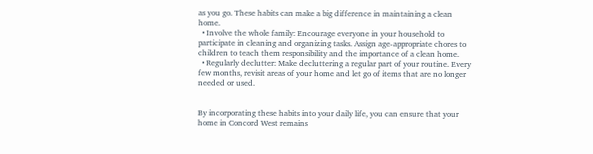as you go. These habits can make a big difference in maintaining a clean home.
  • Involve the whole family: Encourage everyone in your household to participate in cleaning and organizing tasks. Assign age-appropriate chores to children to teach them responsibility and the importance of a clean home.
  • Regularly declutter: Make decluttering a regular part of your routine. Every few months, revisit areas of your home and let go of items that are no longer needed or used.


By incorporating these habits into your daily life, you can ensure that your home in Concord West remains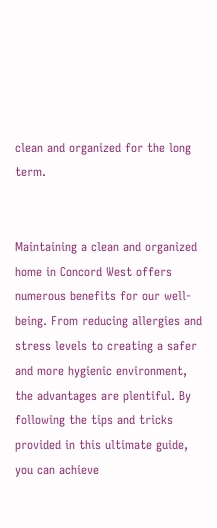clean and organized for the long term.


Maintaining a clean and organized home in Concord West offers numerous benefits for our well-being. From reducing allergies and stress levels to creating a safer and more hygienic environment, the advantages are plentiful. By following the tips and tricks provided in this ultimate guide, you can achieve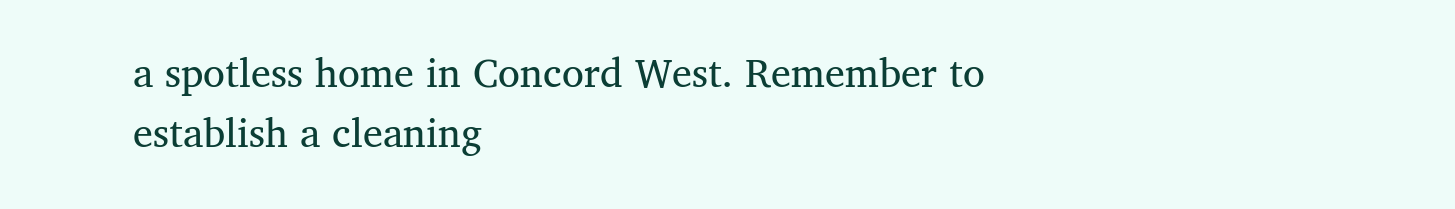a spotless home in Concord West. Remember to establish a cleaning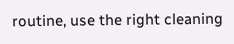routine, use the right cleaning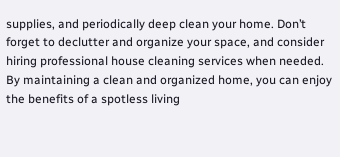supplies, and periodically deep clean your home. Don’t forget to declutter and organize your space, and consider hiring professional house cleaning services when needed. By maintaining a clean and organized home, you can enjoy the benefits of a spotless living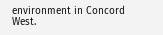environment in Concord West.